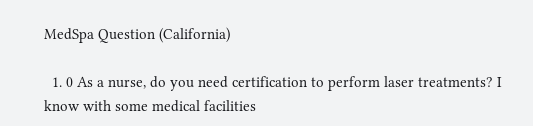MedSpa Question (California)

  1. 0 As a nurse, do you need certification to perform laser treatments? I know with some medical facilities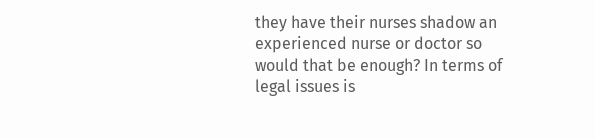they have their nurses shadow an experienced nurse or doctor so would that be enough? In terms of legal issues is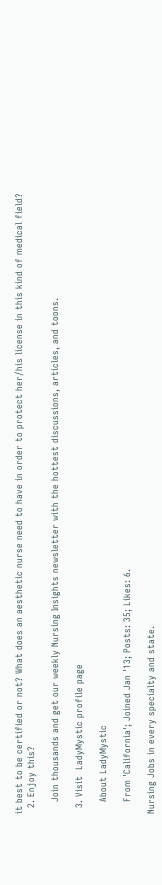it best to be certified or not? What does an aesthetic nurse need to have in order to protect her/his license in this kind of medical field?
  2. Enjoy this?

    Join thousands and get our weekly Nursing Insights newsletter with the hottest discussions, articles, and toons.

  3. Visit  LadyMystic profile page

    About LadyMystic

    From 'California'; Joined Jan '13; Posts: 35; Likes: 6.

Nursing Jobs in every specialty and state.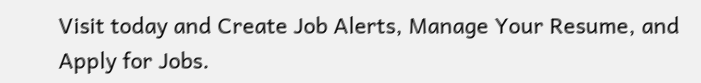Visit today and Create Job Alerts, Manage Your Resume, and Apply for Jobs.